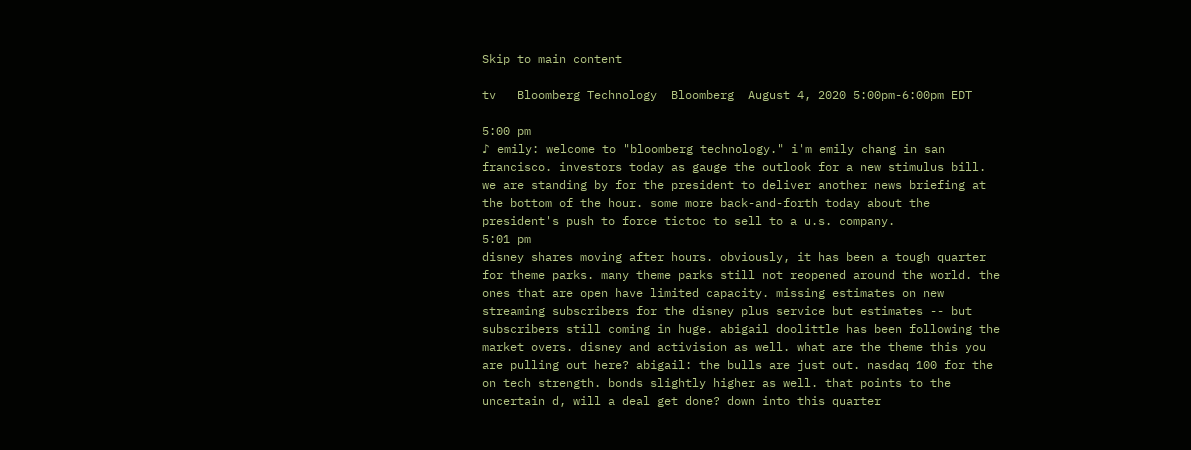Skip to main content

tv   Bloomberg Technology  Bloomberg  August 4, 2020 5:00pm-6:00pm EDT

5:00 pm
♪ emily: welcome to "bloomberg technology." i'm emily chang in san francisco. investors today as gauge the outlook for a new stimulus bill. we are standing by for the president to deliver another news briefing at the bottom of the hour. some more back-and-forth today about the president's push to force tictoc to sell to a u.s. company.
5:01 pm
disney shares moving after hours. obviously, it has been a tough quarter for theme parks. many theme parks still not reopened around the world. the ones that are open have limited capacity. missing estimates on new streaming subscribers for the disney plus service but estimates -- but subscribers still coming in huge. abigail doolittle has been following the market overs. disney and activision as well. what are the theme this you are pulling out here? abigail: the bulls are just out. nasdaq 100 for the on tech strength. bonds slightly higher as well. that points to the uncertain d, will a deal get done? down into this quarter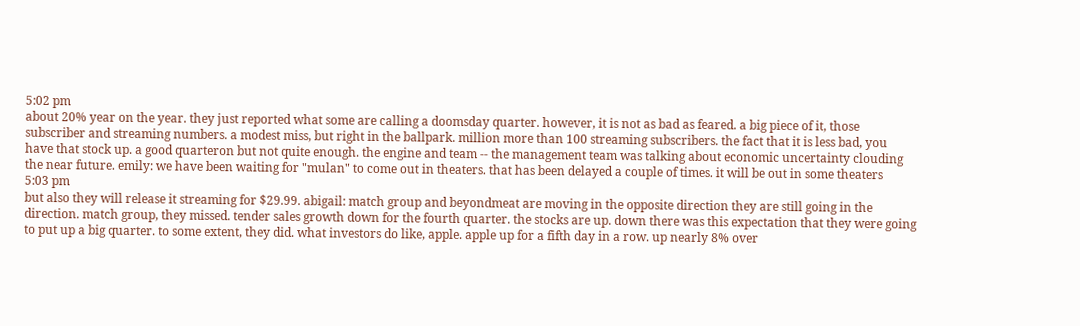5:02 pm
about 20% year on the year. they just reported what some are calling a doomsday quarter. however, it is not as bad as feared. a big piece of it, those subscriber and streaming numbers. a modest miss, but right in the ballpark. million more than 100 streaming subscribers. the fact that it is less bad, you have that stock up. a good quarteron but not quite enough. the engine and team -- the management team was talking about economic uncertainty clouding the near future. emily: we have been waiting for "mulan" to come out in theaters. that has been delayed a couple of times. it will be out in some theaters
5:03 pm
but also they will release it streaming for $29.99. abigail: match group and beyondmeat are moving in the opposite direction they are still going in the direction. match group, they missed. tender sales growth down for the fourth quarter. the stocks are up. down there was this expectation that they were going to put up a big quarter. to some extent, they did. what investors do like, apple. apple up for a fifth day in a row. up nearly 8% over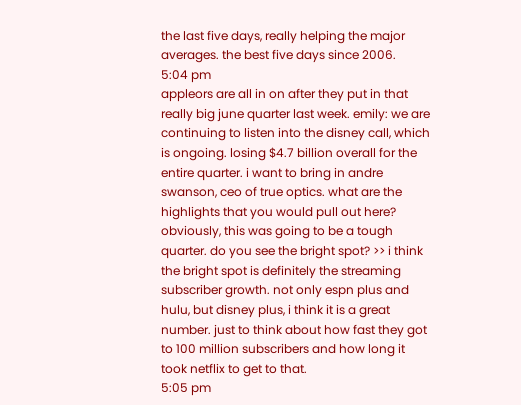the last five days, really helping the major averages. the best five days since 2006.
5:04 pm
appleors are all in on after they put in that really big june quarter last week. emily: we are continuing to listen into the disney call, which is ongoing. losing $4.7 billion overall for the entire quarter. i want to bring in andre swanson, ceo of true optics. what are the highlights that you would pull out here? obviously, this was going to be a tough quarter. do you see the bright spot? >> i think the bright spot is definitely the streaming subscriber growth. not only espn plus and hulu, but disney plus, i think it is a great number. just to think about how fast they got to 100 million subscribers and how long it took netflix to get to that.
5:05 pm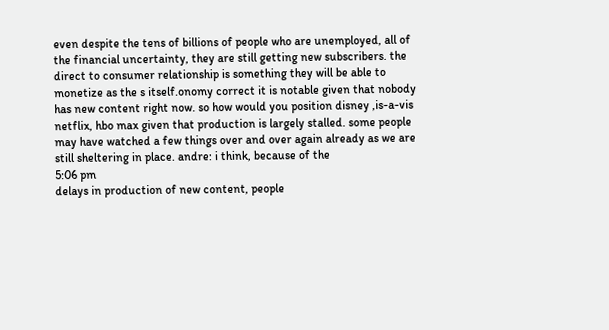even despite the tens of billions of people who are unemployed, all of the financial uncertainty, they are still getting new subscribers. the direct to consumer relationship is something they will be able to monetize as the s itself.onomy correct it is notable given that nobody has new content right now. so how would you position disney ,is-a-vis netflix, hbo max given that production is largely stalled. some people may have watched a few things over and over again already as we are still sheltering in place. andre: i think, because of the
5:06 pm
delays in production of new content, people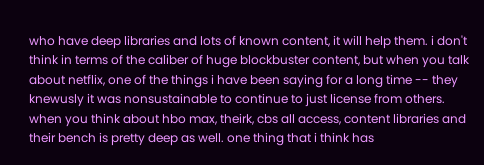who have deep libraries and lots of known content, it will help them. i don't think in terms of the caliber of huge blockbuster content, but when you talk about netflix, one of the things i have been saying for a long time -- they knewusly it was nonsustainable to continue to just license from others. when you think about hbo max, theirk, cbs all access, content libraries and their bench is pretty deep as well. one thing that i think has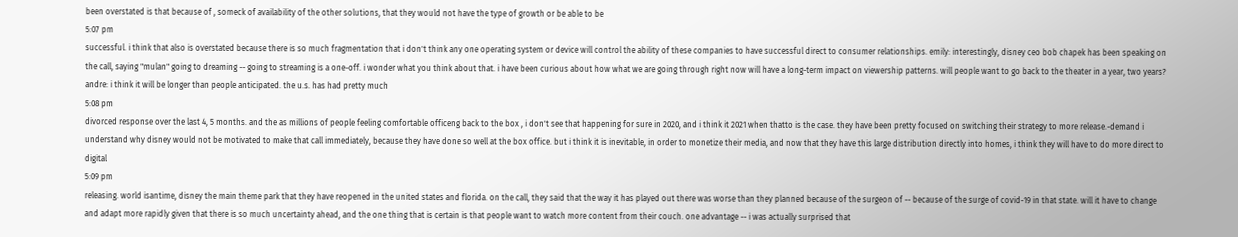been overstated is that because of , someck of availability of the other solutions, that they would not have the type of growth or be able to be
5:07 pm
successful. i think that also is overstated because there is so much fragmentation that i don't think any one operating system or device will control the ability of these companies to have successful direct to consumer relationships. emily: interestingly, disney ceo bob chapek has been speaking on the call, saying "mulan" going to dreaming -- going to streaming is a one-off. i wonder what you think about that. i have been curious about how what we are going through right now will have a long-term impact on viewership patterns. will people want to go back to the theater in a year, two years? andre: i think it will be longer than people anticipated. the u.s. has had pretty much
5:08 pm
divorced response over the last 4, 5 months. and the as millions of people feeling comfortable officeng back to the box , i don't see that happening for sure in 2020, and i think it 2021 when thatto is the case. they have been pretty focused on switching their strategy to more release.-demand i understand why disney would not be motivated to make that call immediately, because they have done so well at the box office. but i think it is inevitable, in order to monetize their media, and now that they have this large distribution directly into homes, i think they will have to do more direct to digital
5:09 pm
releasing. world isantime, disney the main theme park that they have reopened in the united states and florida. on the call, they said that the way it has played out there was worse than they planned because of the surgeon of -- because of the surge of covid-19 in that state. will it have to change and adapt more rapidly given that there is so much uncertainty ahead, and the one thing that is certain is that people want to watch more content from their couch. one advantage -- i was actually surprised that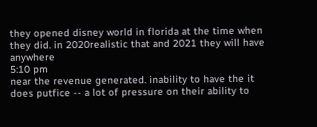they opened disney world in florida at the time when they did. in 2020realistic that and 2021 they will have anywhere
5:10 pm
near the revenue generated. inability to have the it does putfice -- a lot of pressure on their ability to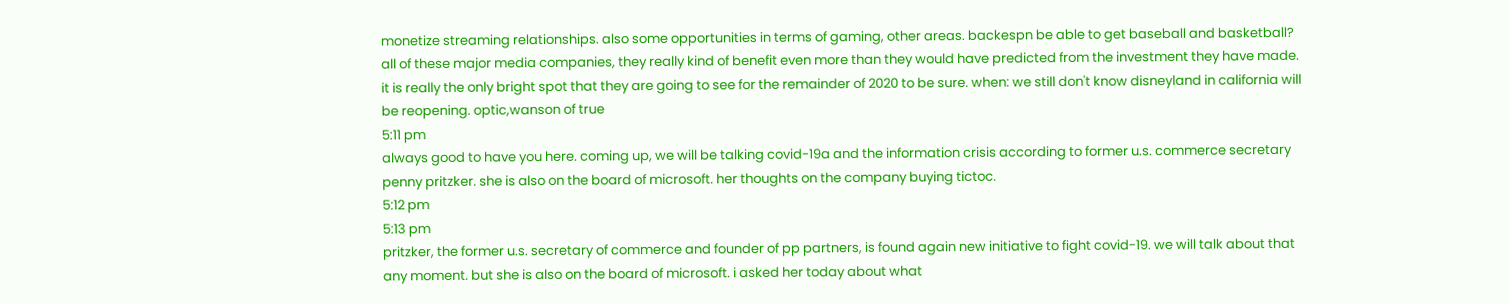monetize streaming relationships. also some opportunities in terms of gaming, other areas. backespn be able to get baseball and basketball? all of these major media companies, they really kind of benefit even more than they would have predicted from the investment they have made. it is really the only bright spot that they are going to see for the remainder of 2020 to be sure. when: we still don't know disneyland in california will be reopening. optic,wanson of true
5:11 pm
always good to have you here. coming up, we will be talking covid-19a and the information crisis according to former u.s. commerce secretary penny pritzker. she is also on the board of microsoft. her thoughts on the company buying tictoc.
5:12 pm
5:13 pm
pritzker, the former u.s. secretary of commerce and founder of pp partners, is found again new initiative to fight covid-19. we will talk about that any moment. but she is also on the board of microsoft. i asked her today about what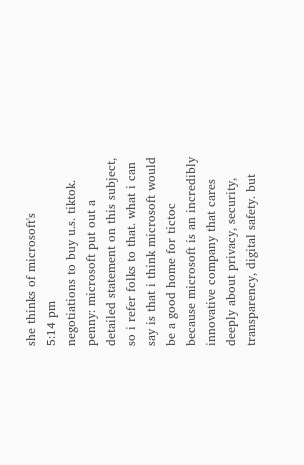she thinks of microsoft's
5:14 pm
negotiations to buy u.s. tiktok. penny: microsoft put out a detailed statement on this subject, so i refer folks to that. what i can say is that i think microsoft would be a good home for tictoc because microsoft is an incredibly innovative company that cares deeply about privacy, security, transparency, digital safety. but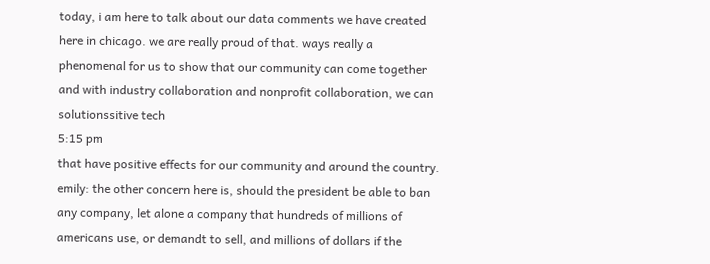today, i am here to talk about our data comments we have created here in chicago. we are really proud of that. ways really a phenomenal for us to show that our community can come together and with industry collaboration and nonprofit collaboration, we can solutionssitive tech
5:15 pm
that have positive effects for our community and around the country. emily: the other concern here is, should the president be able to ban any company, let alone a company that hundreds of millions of americans use, or demandt to sell, and millions of dollars if the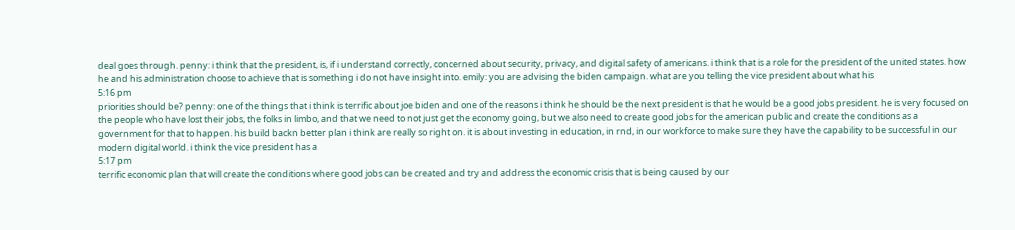deal goes through. penny: i think that the president, is, if i understand correctly, concerned about security, privacy, and digital safety of americans. i think that is a role for the president of the united states. how he and his administration choose to achieve that is something i do not have insight into. emily: you are advising the biden campaign. what are you telling the vice president about what his
5:16 pm
priorities should be? penny: one of the things that i think is terrific about joe biden and one of the reasons i think he should be the next president is that he would be a good jobs president. he is very focused on the people who have lost their jobs, the folks in limbo, and that we need to not just get the economy going, but we also need to create good jobs for the american public and create the conditions as a government for that to happen. his build backn better plan i think are really so right on. it is about investing in education, in rnd, in our workforce to make sure they have the capability to be successful in our modern digital world. i think the vice president has a
5:17 pm
terrific economic plan that will create the conditions where good jobs can be created and try and address the economic crisis that is being caused by our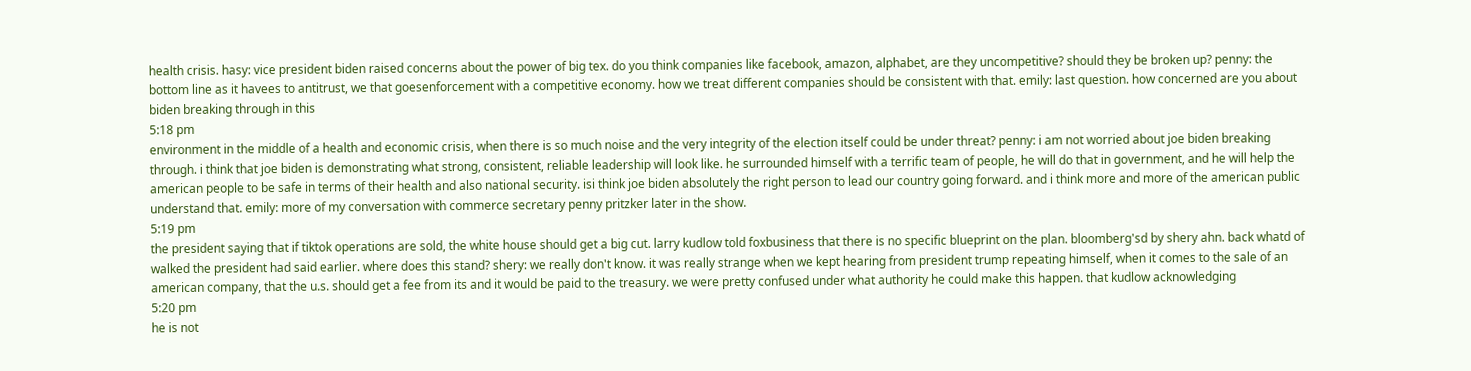health crisis. hasy: vice president biden raised concerns about the power of big tex. do you think companies like facebook, amazon, alphabet, are they uncompetitive? should they be broken up? penny: the bottom line as it havees to antitrust, we that goesenforcement with a competitive economy. how we treat different companies should be consistent with that. emily: last question. how concerned are you about biden breaking through in this
5:18 pm
environment in the middle of a health and economic crisis, when there is so much noise and the very integrity of the election itself could be under threat? penny: i am not worried about joe biden breaking through. i think that joe biden is demonstrating what strong, consistent, reliable leadership will look like. he surrounded himself with a terrific team of people, he will do that in government, and he will help the american people to be safe in terms of their health and also national security. isi think joe biden absolutely the right person to lead our country going forward. and i think more and more of the american public understand that. emily: more of my conversation with commerce secretary penny pritzker later in the show.
5:19 pm
the president saying that if tiktok operations are sold, the white house should get a big cut. larry kudlow told foxbusiness that there is no specific blueprint on the plan. bloomberg'sd by shery ahn. back whatd of walked the president had said earlier. where does this stand? shery: we really don't know. it was really strange when we kept hearing from president trump repeating himself, when it comes to the sale of an american company, that the u.s. should get a fee from its and it would be paid to the treasury. we were pretty confused under what authority he could make this happen. that kudlow acknowledging
5:20 pm
he is not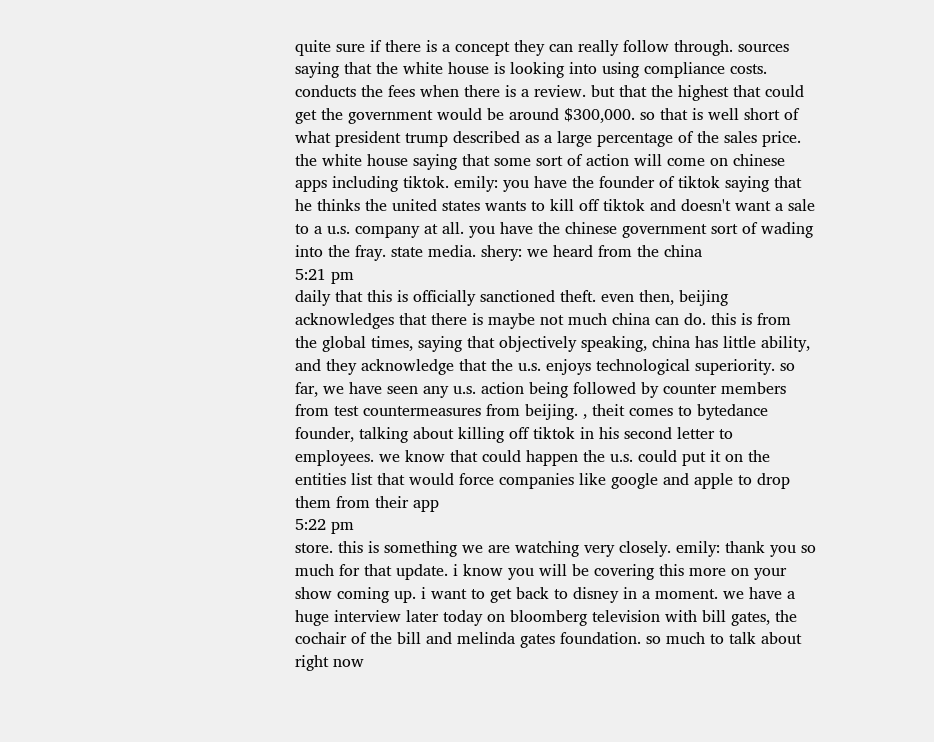quite sure if there is a concept they can really follow through. sources saying that the white house is looking into using compliance costs. conducts the fees when there is a review. but that the highest that could get the government would be around $300,000. so that is well short of what president trump described as a large percentage of the sales price. the white house saying that some sort of action will come on chinese apps including tiktok. emily: you have the founder of tiktok saying that he thinks the united states wants to kill off tiktok and doesn't want a sale to a u.s. company at all. you have the chinese government sort of wading into the fray. state media. shery: we heard from the china
5:21 pm
daily that this is officially sanctioned theft. even then, beijing acknowledges that there is maybe not much china can do. this is from the global times, saying that objectively speaking, china has little ability, and they acknowledge that the u.s. enjoys technological superiority. so far, we have seen any u.s. action being followed by counter members from test countermeasures from beijing. , theit comes to bytedance founder, talking about killing off tiktok in his second letter to employees. we know that could happen the u.s. could put it on the entities list that would force companies like google and apple to drop them from their app
5:22 pm
store. this is something we are watching very closely. emily: thank you so much for that update. i know you will be covering this more on your show coming up. i want to get back to disney in a moment. we have a huge interview later today on bloomberg television with bill gates, the cochair of the bill and melinda gates foundation. so much to talk about right now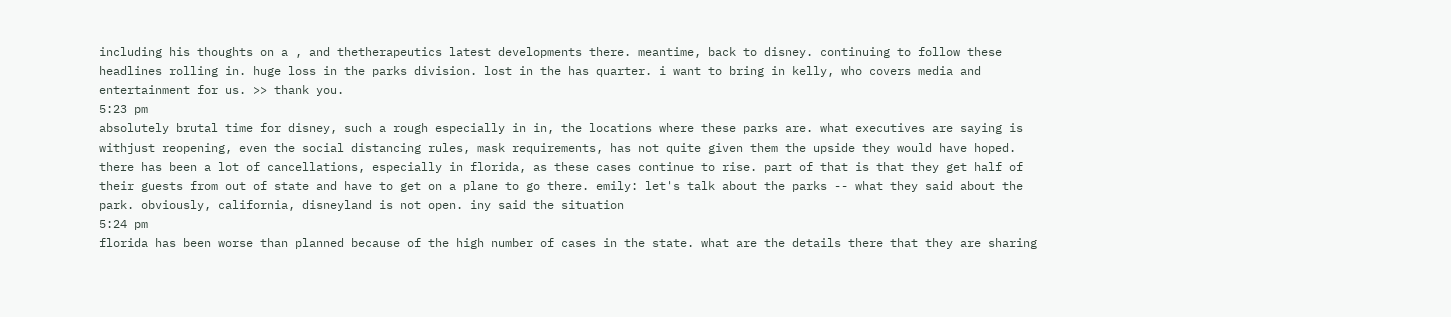including his thoughts on a , and thetherapeutics latest developments there. meantime, back to disney. continuing to follow these headlines rolling in. huge loss in the parks division. lost in the has quarter. i want to bring in kelly, who covers media and entertainment for us. >> thank you.
5:23 pm
absolutely brutal time for disney, such a rough especially in in, the locations where these parks are. what executives are saying is withjust reopening, even the social distancing rules, mask requirements, has not quite given them the upside they would have hoped. there has been a lot of cancellations, especially in florida, as these cases continue to rise. part of that is that they get half of their guests from out of state and have to get on a plane to go there. emily: let's talk about the parks -- what they said about the park. obviously, california, disneyland is not open. iny said the situation
5:24 pm
florida has been worse than planned because of the high number of cases in the state. what are the details there that they are sharing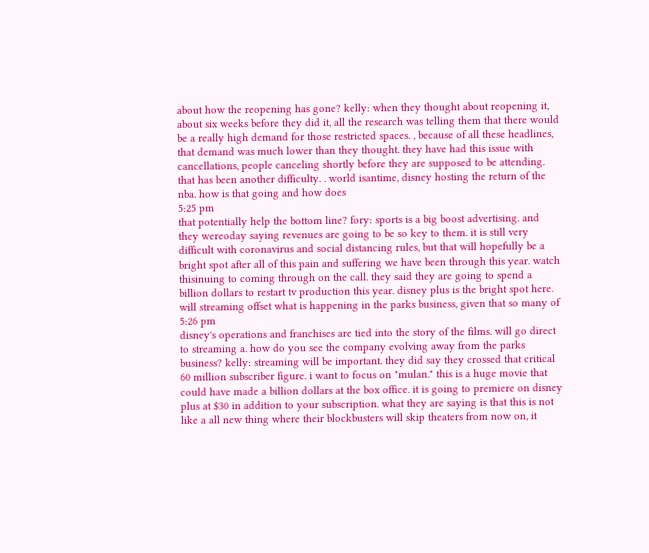about how the reopening has gone? kelly: when they thought about reopening it, about six weeks before they did it, all the research was telling them that there would be a really high demand for those restricted spaces. , because of all these headlines, that demand was much lower than they thought. they have had this issue with cancellations, people canceling shortly before they are supposed to be attending. that has been another difficulty. . world isantime, disney hosting the return of the nba. how is that going and how does
5:25 pm
that potentially help the bottom line? fory: sports is a big boost advertising. and they wereoday saying revenues are going to be so key to them. it is still very difficult with coronavirus and social distancing rules, but that will hopefully be a bright spot after all of this pain and suffering we have been through this year. watch thisinuing to coming through on the call. they said they are going to spend a billion dollars to restart tv production this year. disney plus is the bright spot here. will streaming offset what is happening in the parks business, given that so many of
5:26 pm
disney's operations and franchises are tied into the story of the films. will go direct to streaming a. how do you see the company evolving away from the parks business? kelly: streaming will be important. they did say they crossed that critical 60 million subscriber figure. i want to focus on "mulan." this is a huge movie that could have made a billion dollars at the box office. it is going to premiere on disney plus at $30 in addition to your subscription. what they are saying is that this is not like a all new thing where their blockbusters will skip theaters from now on, it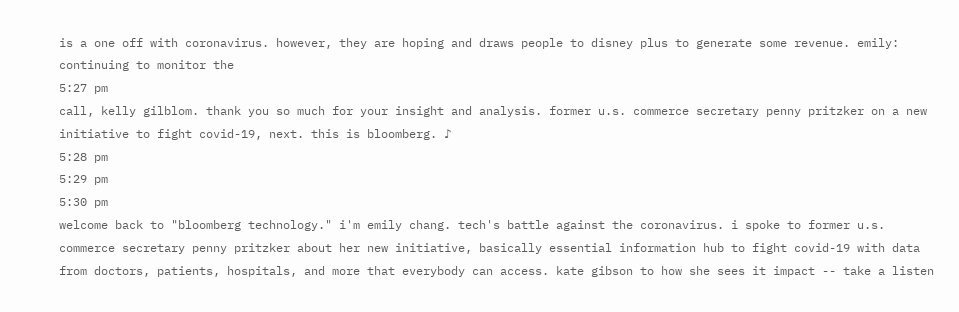is a one off with coronavirus. however, they are hoping and draws people to disney plus to generate some revenue. emily: continuing to monitor the
5:27 pm
call, kelly gilblom. thank you so much for your insight and analysis. former u.s. commerce secretary penny pritzker on a new initiative to fight covid-19, next. this is bloomberg. ♪
5:28 pm
5:29 pm
5:30 pm
welcome back to "bloomberg technology." i'm emily chang. tech's battle against the coronavirus. i spoke to former u.s. commerce secretary penny pritzker about her new initiative, basically essential information hub to fight covid-19 with data from doctors, patients, hospitals, and more that everybody can access. kate gibson to how she sees it impact -- take a listen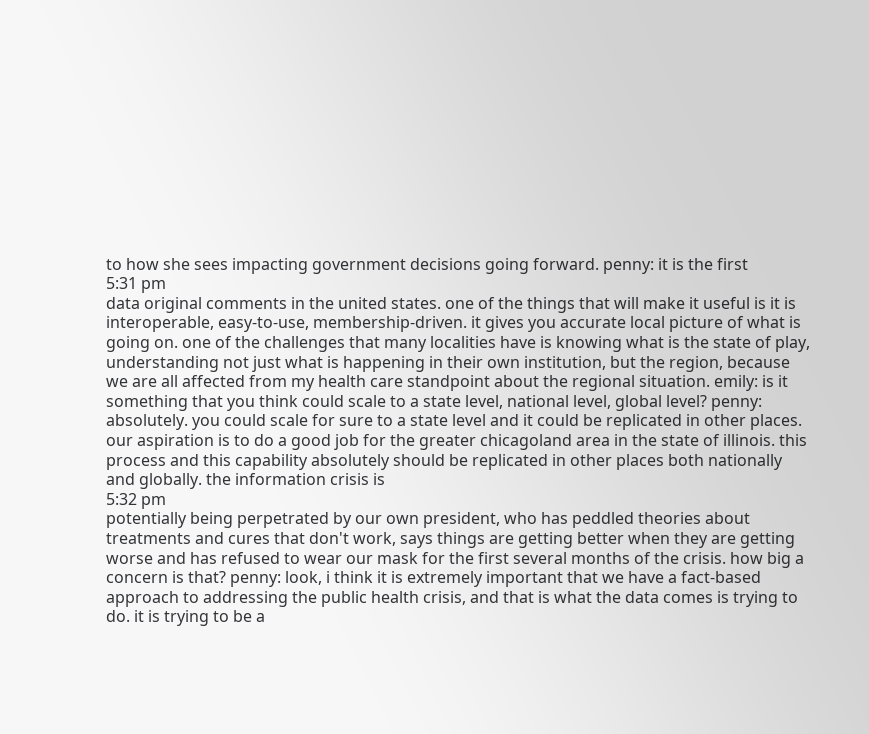to how she sees impacting government decisions going forward. penny: it is the first
5:31 pm
data original comments in the united states. one of the things that will make it useful is it is interoperable, easy-to-use, membership-driven. it gives you accurate local picture of what is going on. one of the challenges that many localities have is knowing what is the state of play, understanding not just what is happening in their own institution, but the region, because we are all affected from my health care standpoint about the regional situation. emily: is it something that you think could scale to a state level, national level, global level? penny: absolutely. you could scale for sure to a state level and it could be replicated in other places. our aspiration is to do a good job for the greater chicagoland area in the state of illinois. this process and this capability absolutely should be replicated in other places both nationally and globally. the information crisis is
5:32 pm
potentially being perpetrated by our own president, who has peddled theories about treatments and cures that don't work, says things are getting better when they are getting worse and has refused to wear our mask for the first several months of the crisis. how big a concern is that? penny: look, i think it is extremely important that we have a fact-based approach to addressing the public health crisis, and that is what the data comes is trying to do. it is trying to be a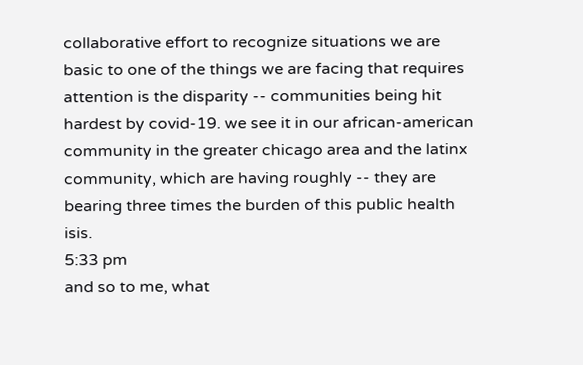collaborative effort to recognize situations we are basic to one of the things we are facing that requires attention is the disparity -- communities being hit hardest by covid-19. we see it in our african-american community in the greater chicago area and the latinx community, which are having roughly -- they are bearing three times the burden of this public health isis.
5:33 pm
and so to me, what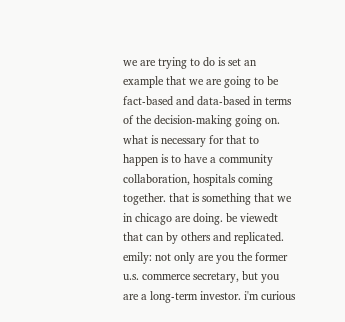we are trying to do is set an example that we are going to be fact-based and data-based in terms of the decision-making going on. what is necessary for that to happen is to have a community collaboration, hospitals coming together. that is something that we in chicago are doing. be viewedt that can by others and replicated. emily: not only are you the former u.s. commerce secretary, but you are a long-term investor. i'm curious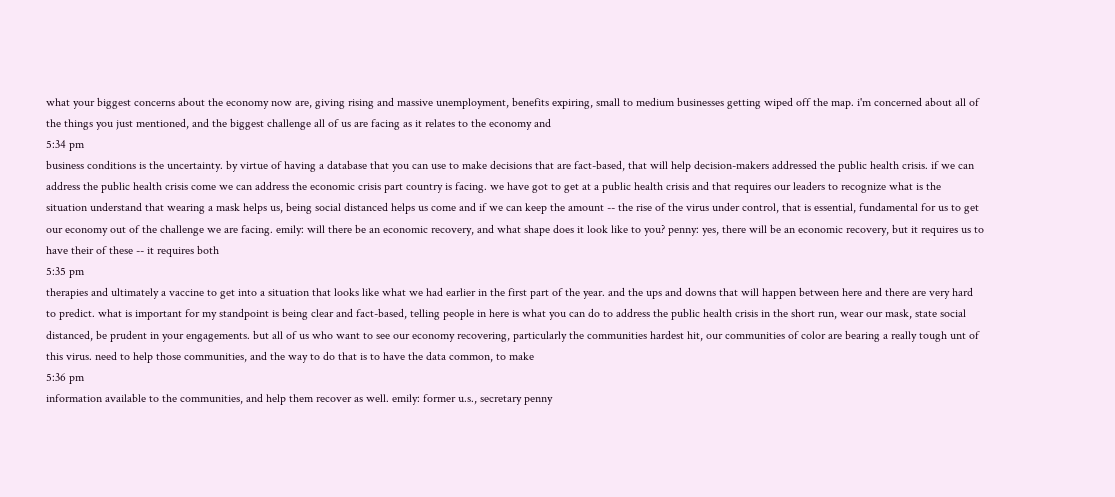what your biggest concerns about the economy now are, giving rising and massive unemployment, benefits expiring, small to medium businesses getting wiped off the map. i'm concerned about all of the things you just mentioned, and the biggest challenge all of us are facing as it relates to the economy and
5:34 pm
business conditions is the uncertainty. by virtue of having a database that you can use to make decisions that are fact-based, that will help decision-makers addressed the public health crisis. if we can address the public health crisis come we can address the economic crisis part country is facing. we have got to get at a public health crisis and that requires our leaders to recognize what is the situation understand that wearing a mask helps us, being social distanced helps us come and if we can keep the amount -- the rise of the virus under control, that is essential, fundamental for us to get our economy out of the challenge we are facing. emily: will there be an economic recovery, and what shape does it look like to you? penny: yes, there will be an economic recovery, but it requires us to have their of these -- it requires both
5:35 pm
therapies and ultimately a vaccine to get into a situation that looks like what we had earlier in the first part of the year. and the ups and downs that will happen between here and there are very hard to predict. what is important for my standpoint is being clear and fact-based, telling people in here is what you can do to address the public health crisis in the short run, wear our mask, state social distanced, be prudent in your engagements. but all of us who want to see our economy recovering, particularly the communities hardest hit, our communities of color are bearing a really tough unt of this virus. need to help those communities, and the way to do that is to have the data common, to make
5:36 pm
information available to the communities, and help them recover as well. emily: former u.s., secretary penny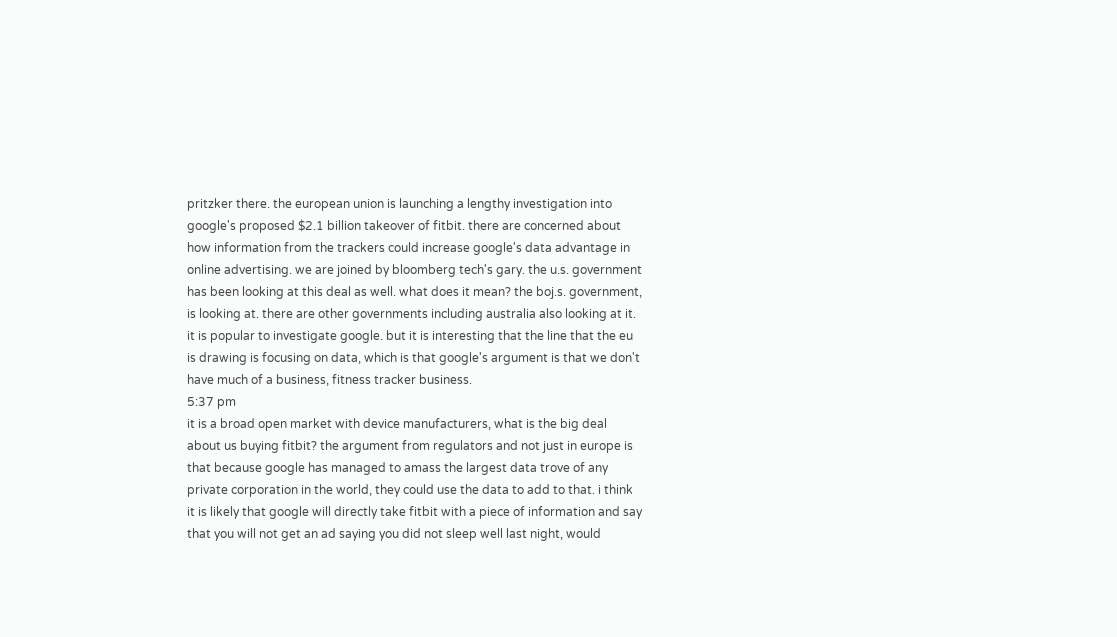pritzker there. the european union is launching a lengthy investigation into google's proposed $2.1 billion takeover of fitbit. there are concerned about how information from the trackers could increase google's data advantage in online advertising. we are joined by bloomberg tech's gary. the u.s. government has been looking at this deal as well. what does it mean? the boj.s. government, is looking at. there are other governments including australia also looking at it. it is popular to investigate google. but it is interesting that the line that the eu is drawing is focusing on data, which is that google's argument is that we don't have much of a business, fitness tracker business.
5:37 pm
it is a broad open market with device manufacturers, what is the big deal about us buying fitbit? the argument from regulators and not just in europe is that because google has managed to amass the largest data trove of any private corporation in the world, they could use the data to add to that. i think it is likely that google will directly take fitbit with a piece of information and say that you will not get an ad saying you did not sleep well last night, would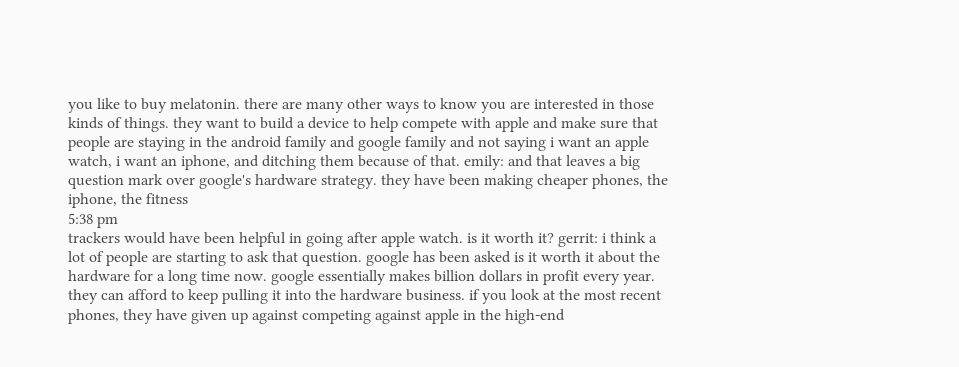you like to buy melatonin. there are many other ways to know you are interested in those kinds of things. they want to build a device to help compete with apple and make sure that people are staying in the android family and google family and not saying i want an apple watch, i want an iphone, and ditching them because of that. emily: and that leaves a big question mark over google's hardware strategy. they have been making cheaper phones, the iphone, the fitness
5:38 pm
trackers would have been helpful in going after apple watch. is it worth it? gerrit: i think a lot of people are starting to ask that question. google has been asked is it worth it about the hardware for a long time now. google essentially makes billion dollars in profit every year. they can afford to keep pulling it into the hardware business. if you look at the most recent phones, they have given up against competing against apple in the high-end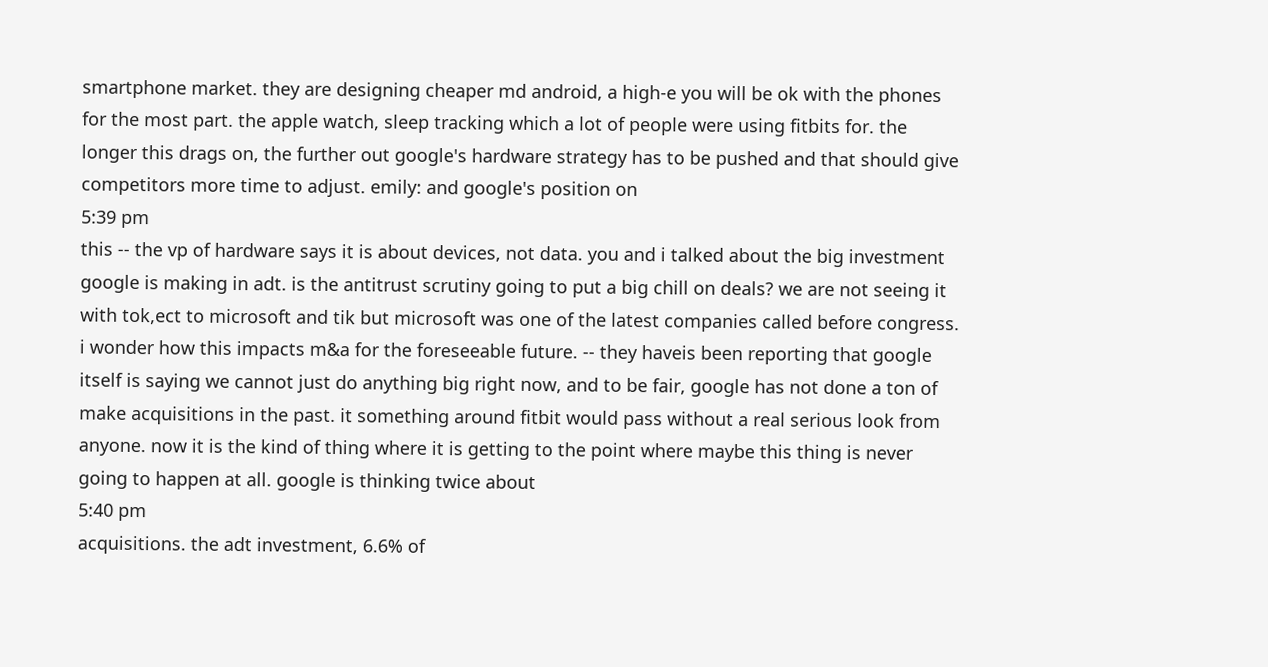smartphone market. they are designing cheaper md android, a high-e you will be ok with the phones for the most part. the apple watch, sleep tracking which a lot of people were using fitbits for. the longer this drags on, the further out google's hardware strategy has to be pushed and that should give competitors more time to adjust. emily: and google's position on
5:39 pm
this -- the vp of hardware says it is about devices, not data. you and i talked about the big investment google is making in adt. is the antitrust scrutiny going to put a big chill on deals? we are not seeing it with tok,ect to microsoft and tik but microsoft was one of the latest companies called before congress. i wonder how this impacts m&a for the foreseeable future. -- they haveis been reporting that google itself is saying we cannot just do anything big right now, and to be fair, google has not done a ton of make acquisitions in the past. it something around fitbit would pass without a real serious look from anyone. now it is the kind of thing where it is getting to the point where maybe this thing is never going to happen at all. google is thinking twice about
5:40 pm
acquisitions. the adt investment, 6.6% of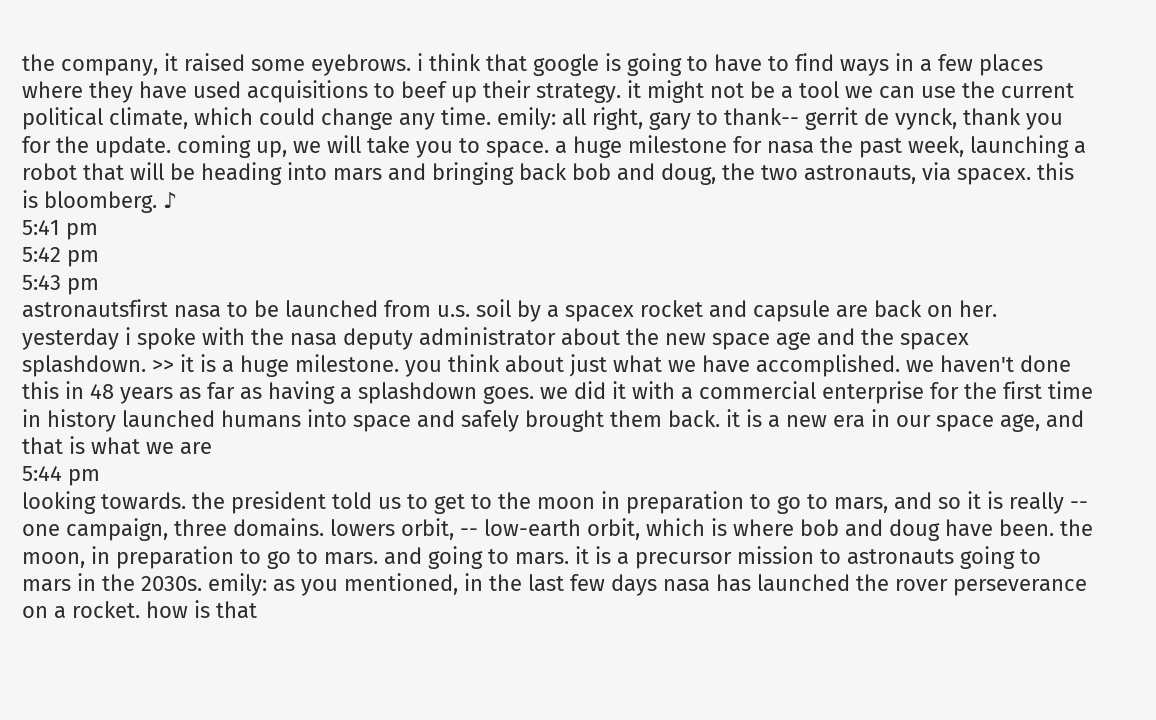the company, it raised some eyebrows. i think that google is going to have to find ways in a few places where they have used acquisitions to beef up their strategy. it might not be a tool we can use the current political climate, which could change any time. emily: all right, gary to thank-- gerrit de vynck, thank you for the update. coming up, we will take you to space. a huge milestone for nasa the past week, launching a robot that will be heading into mars and bringing back bob and doug, the two astronauts, via spacex. this is bloomberg. ♪
5:41 pm
5:42 pm
5:43 pm
astronautsfirst nasa to be launched from u.s. soil by a spacex rocket and capsule are back on her. yesterday i spoke with the nasa deputy administrator about the new space age and the spacex splashdown. >> it is a huge milestone. you think about just what we have accomplished. we haven't done this in 48 years as far as having a splashdown goes. we did it with a commercial enterprise for the first time in history launched humans into space and safely brought them back. it is a new era in our space age, and that is what we are
5:44 pm
looking towards. the president told us to get to the moon in preparation to go to mars, and so it is really -- one campaign, three domains. lowers orbit, -- low-earth orbit, which is where bob and doug have been. the moon, in preparation to go to mars. and going to mars. it is a precursor mission to astronauts going to mars in the 2030s. emily: as you mentioned, in the last few days nasa has launched the rover perseverance on a rocket. how is that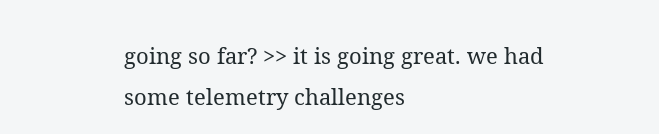going so far? >> it is going great. we had some telemetry challenges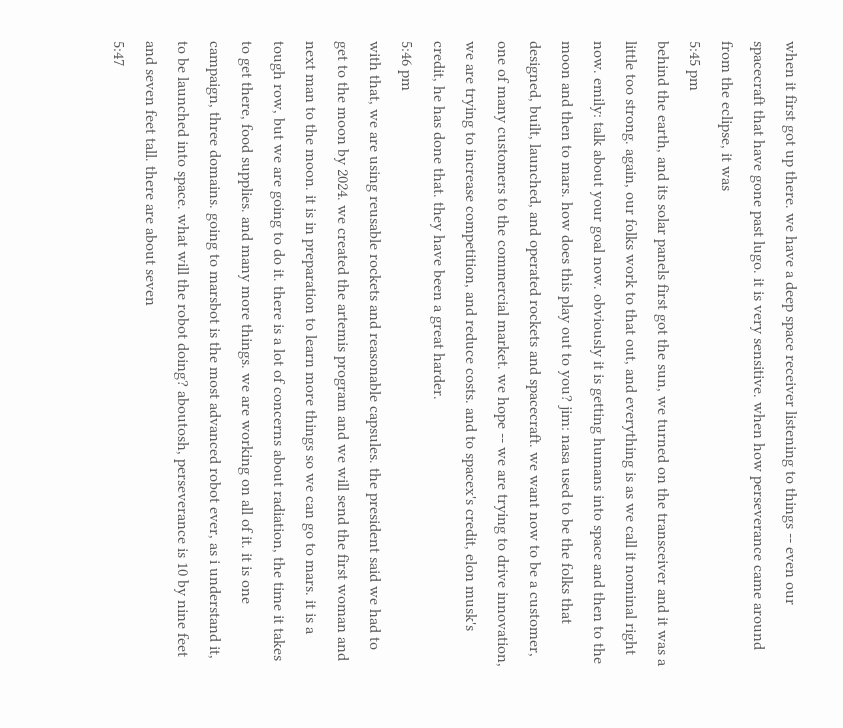when it first got up there. we have a deep space receiver listening to things -- even our spacecraft that have gone past lugo. it is very sensitive. when how perseverance came around from the eclipse, it was
5:45 pm
behind the earth, and its solar panels first got the sun, we turned on the transceiver and it was a little too strong. again, our folks work to that out, and everything is as we call it nominal right now. emily: talk about your goal now. obviously it is getting humans into space and then to the moon and then to mars. how does this play out to you? jim: nasa used to be the folks that designed, built, launched, and operated rockets and spacecraft. we want now to be a customer, one of many customers to the commercial market. we hope -- we are trying to drive innovation, we are trying to increase competition, and reduce costs. and to spacex's credit, elon musk's credit, he has done that. they have been a great harder.
5:46 pm
with that, we are using reusable rockets and reasonable capsules. the president said we had to get to the moon by 2024. we created the artemis program and we will send the first woman and next man to the moon. it is in preparation to learn more things so we can go to mars. it is a tough row, but we are going to do it. there is a lot of concerns about radiation, the time it takes to get there, food supplies. and many more things. we are working on all of it. it is one campaign, three domains. going to marsbot is the most advanced robot ever, as i understand it, to be launched into space. what will the robot doing? aboutosh, perseverance is 10 by nine feet and seven feet tall. there are about seven
5:47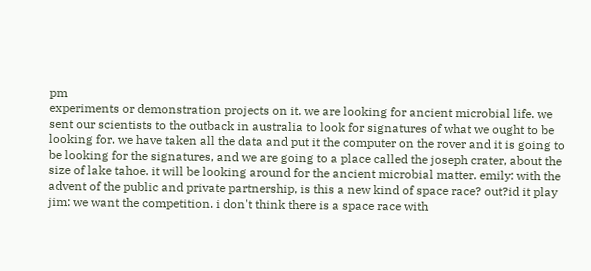pm
experiments or demonstration projects on it. we are looking for ancient microbial life. we sent our scientists to the outback in australia to look for signatures of what we ought to be looking for. we have taken all the data and put it the computer on the rover and it is going to be looking for the signatures, and we are going to a place called the joseph crater, about the size of lake tahoe. it will be looking around for the ancient microbial matter. emily: with the advent of the public and private partnership, is this a new kind of space race? out?id it play jim: we want the competition. i don't think there is a space race with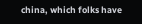china, which folks have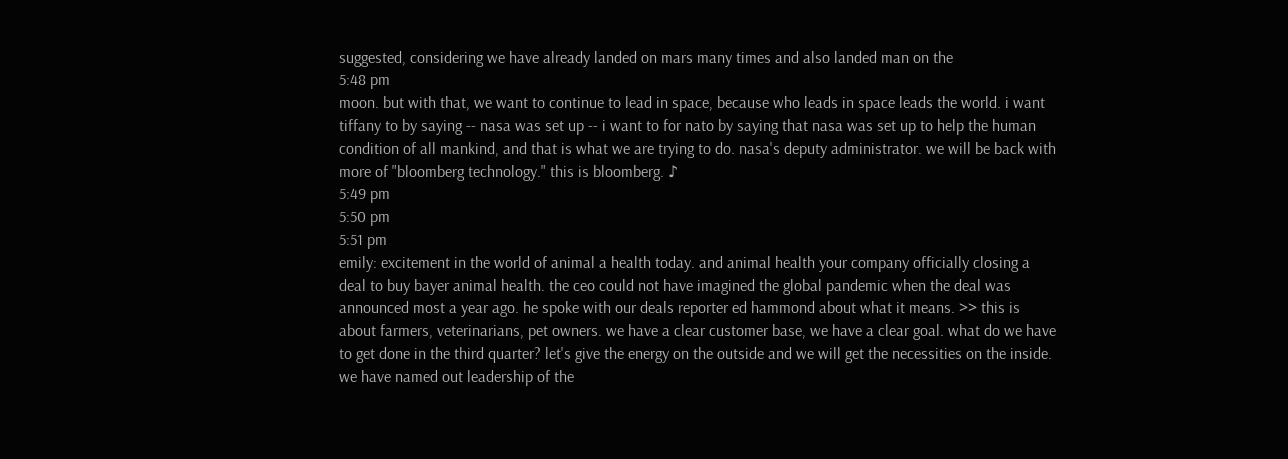suggested, considering we have already landed on mars many times and also landed man on the
5:48 pm
moon. but with that, we want to continue to lead in space, because who leads in space leads the world. i want tiffany to by saying -- nasa was set up -- i want to for nato by saying that nasa was set up to help the human condition of all mankind, and that is what we are trying to do. nasa's deputy administrator. we will be back with more of "bloomberg technology." this is bloomberg. ♪
5:49 pm
5:50 pm
5:51 pm
emily: excitement in the world of animal a health today. and animal health your company officially closing a deal to buy bayer animal health. the ceo could not have imagined the global pandemic when the deal was announced most a year ago. he spoke with our deals reporter ed hammond about what it means. >> this is about farmers, veterinarians, pet owners. we have a clear customer base, we have a clear goal. what do we have to get done in the third quarter? let's give the energy on the outside and we will get the necessities on the inside. we have named out leadership of the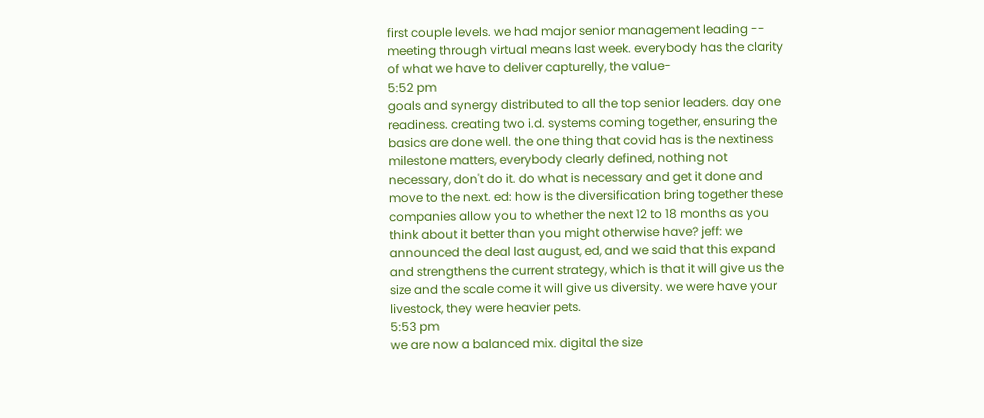first couple levels. we had major senior management leading -- meeting through virtual means last week. everybody has the clarity of what we have to deliver capturelly, the value-
5:52 pm
goals and synergy distributed to all the top senior leaders. day one readiness. creating two i.d. systems coming together, ensuring the basics are done well. the one thing that covid has is the nextiness milestone matters, everybody clearly defined, nothing not necessary, don't do it. do what is necessary and get it done and move to the next. ed: how is the diversification bring together these companies allow you to whether the next 12 to 18 months as you think about it better than you might otherwise have? jeff: we announced the deal last august, ed, and we said that this expand and strengthens the current strategy, which is that it will give us the size and the scale come it will give us diversity. we were have your livestock, they were heavier pets.
5:53 pm
we are now a balanced mix. digital the size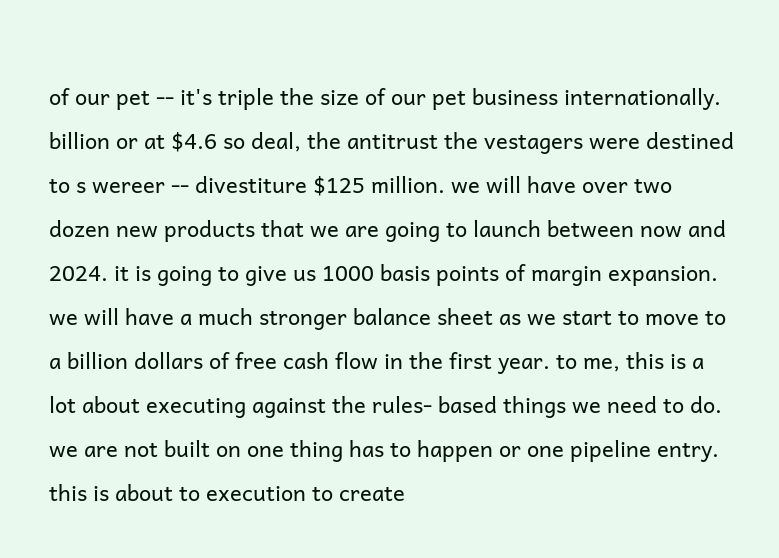of our pet -- it's triple the size of our pet business internationally. billion or at $4.6 so deal, the antitrust the vestagers were destined to s wereer -- divestiture $125 million. we will have over two dozen new products that we are going to launch between now and 2024. it is going to give us 1000 basis points of margin expansion. we will have a much stronger balance sheet as we start to move to a billion dollars of free cash flow in the first year. to me, this is a lot about executing against the rules- based things we need to do. we are not built on one thing has to happen or one pipeline entry. this is about to execution to create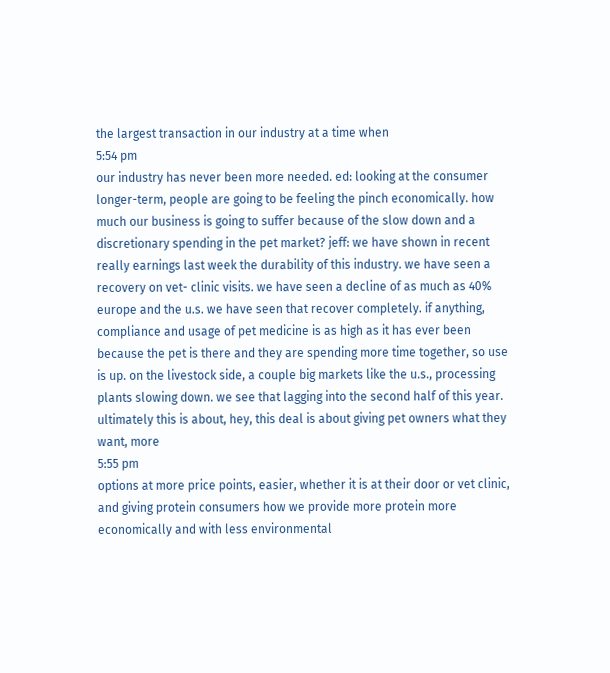the largest transaction in our industry at a time when
5:54 pm
our industry has never been more needed. ed: looking at the consumer longer-term, people are going to be feeling the pinch economically. how much our business is going to suffer because of the slow down and a discretionary spending in the pet market? jeff: we have shown in recent really earnings last week the durability of this industry. we have seen a recovery on vet- clinic visits. we have seen a decline of as much as 40% europe and the u.s. we have seen that recover completely. if anything, compliance and usage of pet medicine is as high as it has ever been because the pet is there and they are spending more time together, so use is up. on the livestock side, a couple big markets like the u.s., processing plants slowing down. we see that lagging into the second half of this year. ultimately this is about, hey, this deal is about giving pet owners what they want, more
5:55 pm
options at more price points, easier, whether it is at their door or vet clinic, and giving protein consumers how we provide more protein more economically and with less environmental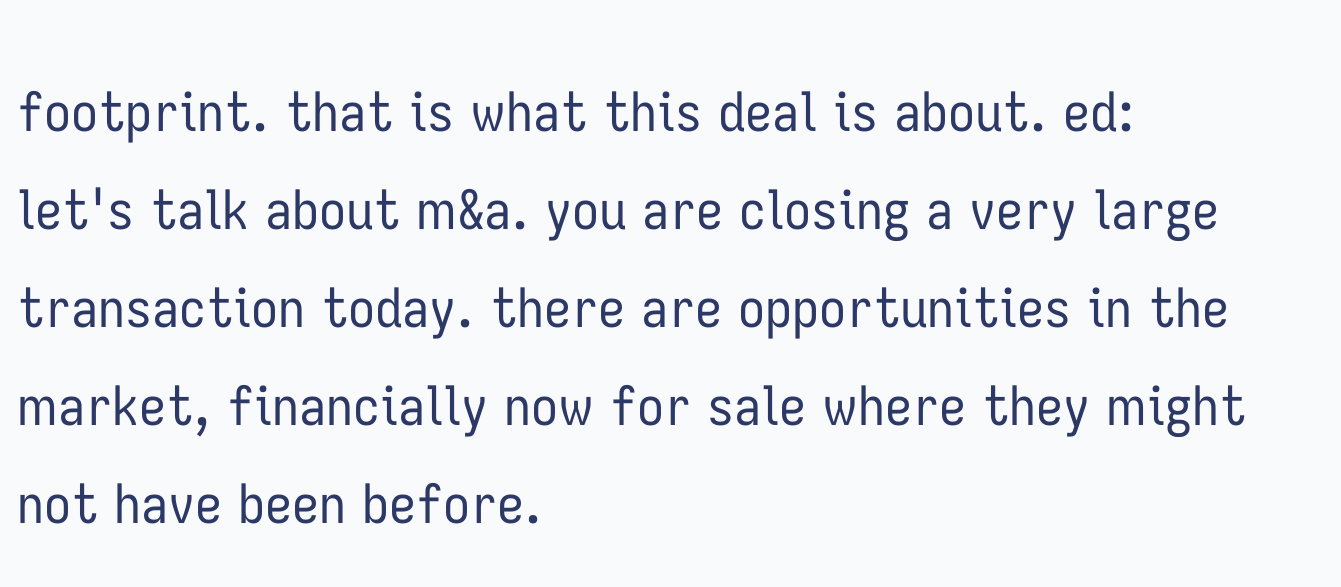footprint. that is what this deal is about. ed: let's talk about m&a. you are closing a very large transaction today. there are opportunities in the market, financially now for sale where they might not have been before.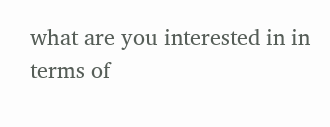what are you interested in in terms of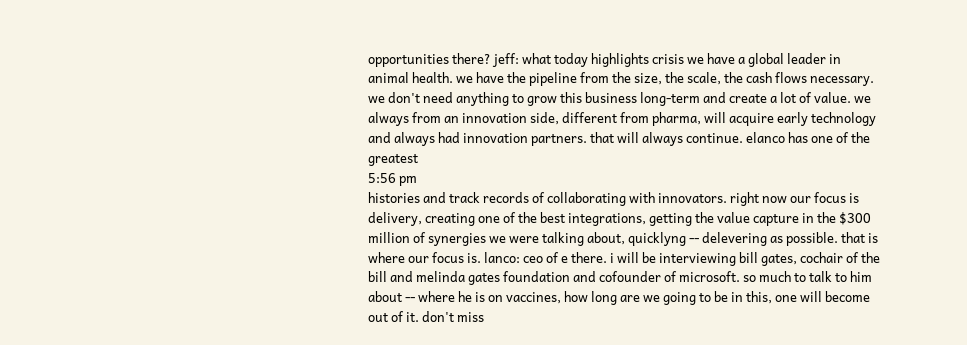opportunities there? jeff: what today highlights crisis we have a global leader in animal health. we have the pipeline from the size, the scale, the cash flows necessary. we don't need anything to grow this business long-term and create a lot of value. we always from an innovation side, different from pharma, will acquire early technology and always had innovation partners. that will always continue. elanco has one of the greatest
5:56 pm
histories and track records of collaborating with innovators. right now our focus is delivery, creating one of the best integrations, getting the value capture in the $300 million of synergies we were talking about, quicklyng -- delevering as possible. that is where our focus is. lanco: ceo of e there. i will be interviewing bill gates, cochair of the bill and melinda gates foundation and cofounder of microsoft. so much to talk to him about -- where he is on vaccines, how long are we going to be in this, one will become out of it. don't miss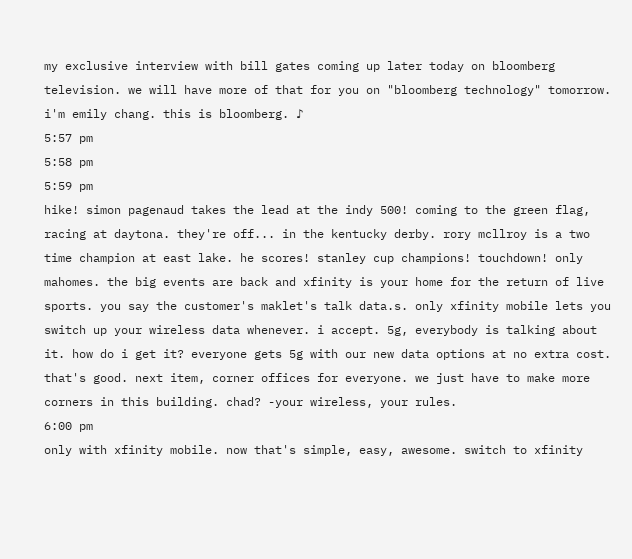my exclusive interview with bill gates coming up later today on bloomberg television. we will have more of that for you on "bloomberg technology" tomorrow. i'm emily chang. this is bloomberg. ♪
5:57 pm
5:58 pm
5:59 pm
hike! simon pagenaud takes the lead at the indy 500! coming to the green flag, racing at daytona. they're off... in the kentucky derby. rory mcllroy is a two time champion at east lake. he scores! stanley cup champions! touchdown! only mahomes. the big events are back and xfinity is your home for the return of live sports. you say the customer's maklet's talk data.s. only xfinity mobile lets you switch up your wireless data whenever. i accept. 5g, everybody is talking about it. how do i get it? everyone gets 5g with our new data options at no extra cost. that's good. next item, corner offices for everyone. we just have to make more corners in this building. chad? -your wireless, your rules.
6:00 pm
only with xfinity mobile. now that's simple, easy, awesome. switch to xfinity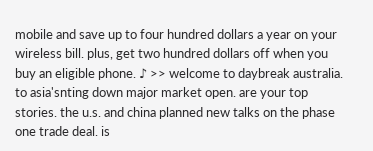mobile and save up to four hundred dollars a year on your wireless bill. plus, get two hundred dollars off when you buy an eligible phone. ♪ >> welcome to daybreak australia. to asia'snting down major market open. are your top stories. the u.s. and china planned new talks on the phase one trade deal. is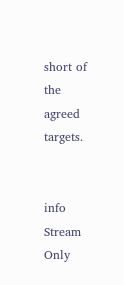short of the agreed targets.


info Stream Only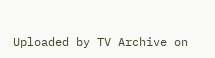Uploaded by TV Archive on